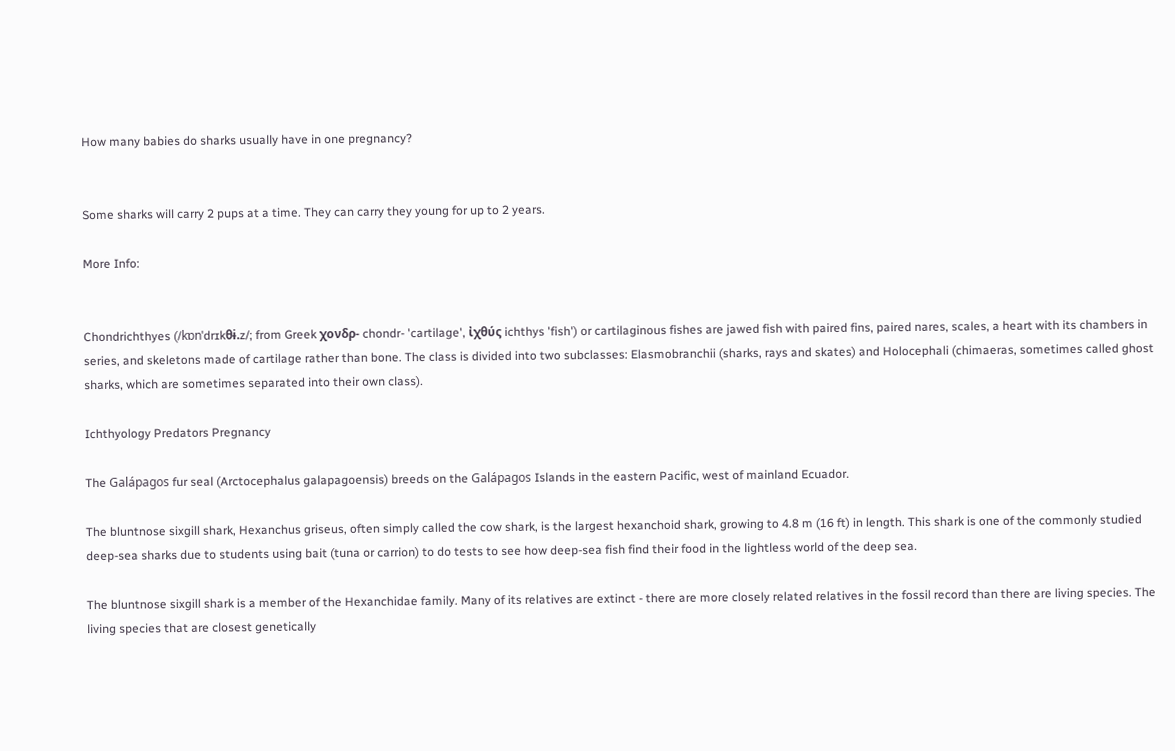How many babies do sharks usually have in one pregnancy?


Some sharks will carry 2 pups at a time. They can carry they young for up to 2 years.

More Info:


Chondrichthyes (/kɒnˈdrɪkθɨ.z/; from Greek χονδρ- chondr- 'cartilage', ἰχθύς ichthys 'fish') or cartilaginous fishes are jawed fish with paired fins, paired nares, scales, a heart with its chambers in series, and skeletons made of cartilage rather than bone. The class is divided into two subclasses: Elasmobranchii (sharks, rays and skates) and Holocephali (chimaeras, sometimes called ghost sharks, which are sometimes separated into their own class).

Ichthyology Predators Pregnancy

The Galápagos fur seal (Arctocephalus galapagoensis) breeds on the Galápagos Islands in the eastern Pacific, west of mainland Ecuador.

The bluntnose sixgill shark, Hexanchus griseus, often simply called the cow shark, is the largest hexanchoid shark, growing to 4.8 m (16 ft) in length. This shark is one of the commonly studied deep-sea sharks due to students using bait (tuna or carrion) to do tests to see how deep-sea fish find their food in the lightless world of the deep sea.

The bluntnose sixgill shark is a member of the Hexanchidae family. Many of its relatives are extinct - there are more closely related relatives in the fossil record than there are living species. The living species that are closest genetically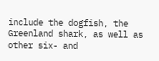include the dogfish, the Greenland shark, as well as other six- and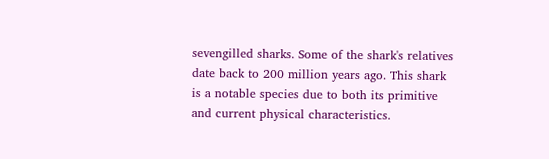sevengilled sharks. Some of the shark's relatives date back to 200 million years ago. This shark is a notable species due to both its primitive and current physical characteristics.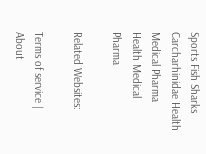Sports Fish Sharks Carcharhinidae Health Medical Pharma Health Medical Pharma

Related Websites:

Terms of service | About